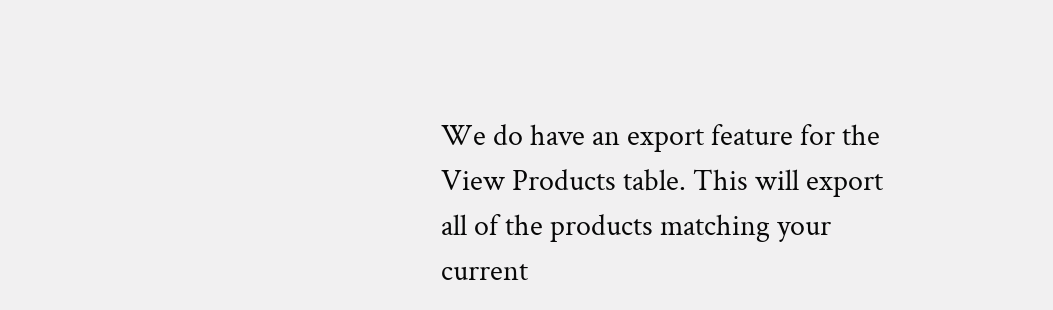We do have an export feature for the View Products table. This will export all of the products matching your current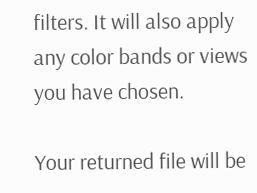filters. It will also apply any color bands or views you have chosen.

Your returned file will be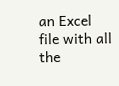an Excel file with all the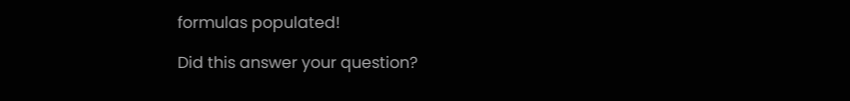formulas populated!

Did this answer your question?